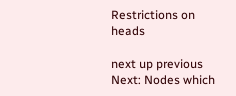Restrictions on heads

next up previous
Next: Nodes which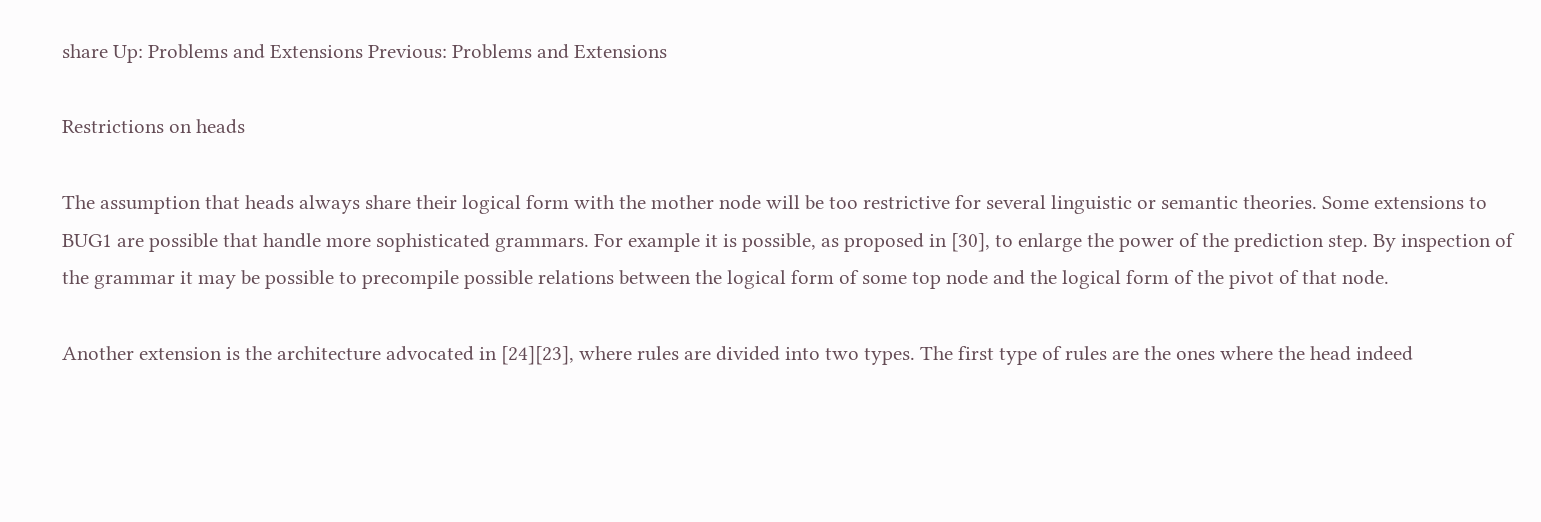share Up: Problems and Extensions Previous: Problems and Extensions

Restrictions on heads

The assumption that heads always share their logical form with the mother node will be too restrictive for several linguistic or semantic theories. Some extensions to BUG1 are possible that handle more sophisticated grammars. For example it is possible, as proposed in [30], to enlarge the power of the prediction step. By inspection of the grammar it may be possible to precompile possible relations between the logical form of some top node and the logical form of the pivot of that node.

Another extension is the architecture advocated in [24][23], where rules are divided into two types. The first type of rules are the ones where the head indeed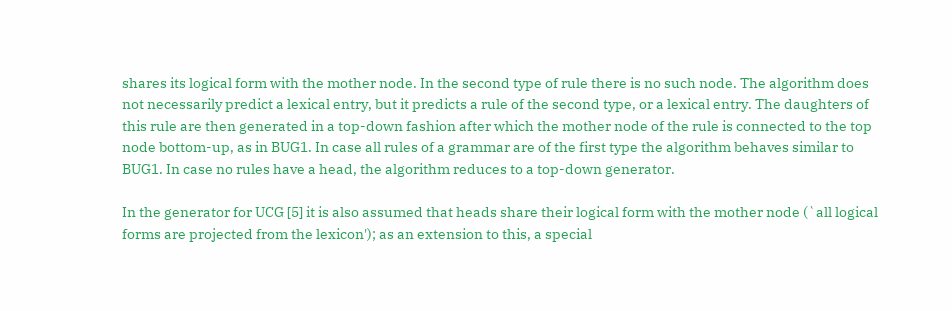shares its logical form with the mother node. In the second type of rule there is no such node. The algorithm does not necessarily predict a lexical entry, but it predicts a rule of the second type, or a lexical entry. The daughters of this rule are then generated in a top-down fashion after which the mother node of the rule is connected to the top node bottom-up, as in BUG1. In case all rules of a grammar are of the first type the algorithm behaves similar to BUG1. In case no rules have a head, the algorithm reduces to a top-down generator.

In the generator for UCG [5] it is also assumed that heads share their logical form with the mother node (`all logical forms are projected from the lexicon'); as an extension to this, a special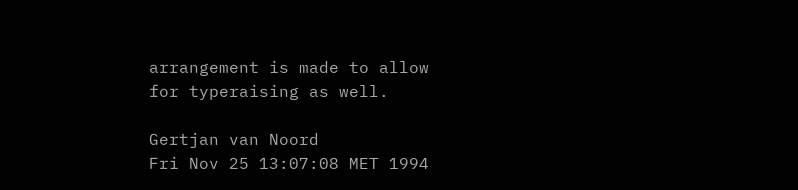arrangement is made to allow for typeraising as well.

Gertjan van Noord
Fri Nov 25 13:07:08 MET 1994